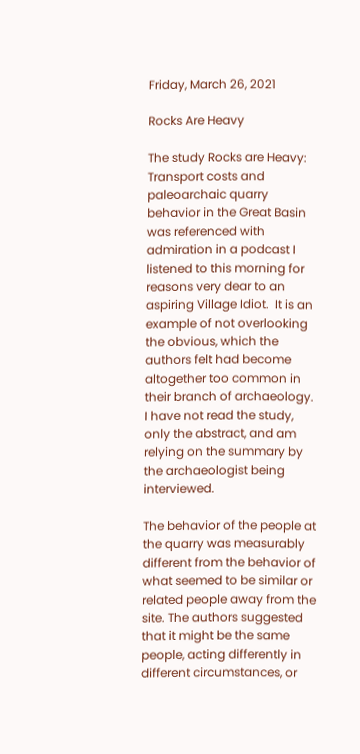Friday, March 26, 2021

Rocks Are Heavy

The study Rocks are Heavy: Transport costs and paleoarchaic quarry behavior in the Great Basin was referenced with admiration in a podcast I listened to this morning for reasons very dear to an aspiring Village Idiot.  It is an example of not overlooking the obvious, which the authors felt had become altogether too common in their branch of archaeology. I have not read the study, only the abstract, and am relying on the summary by the archaeologist being interviewed.

The behavior of the people at the quarry was measurably different from the behavior of what seemed to be similar or related people away from the site. The authors suggested that it might be the same people, acting differently in different circumstances, or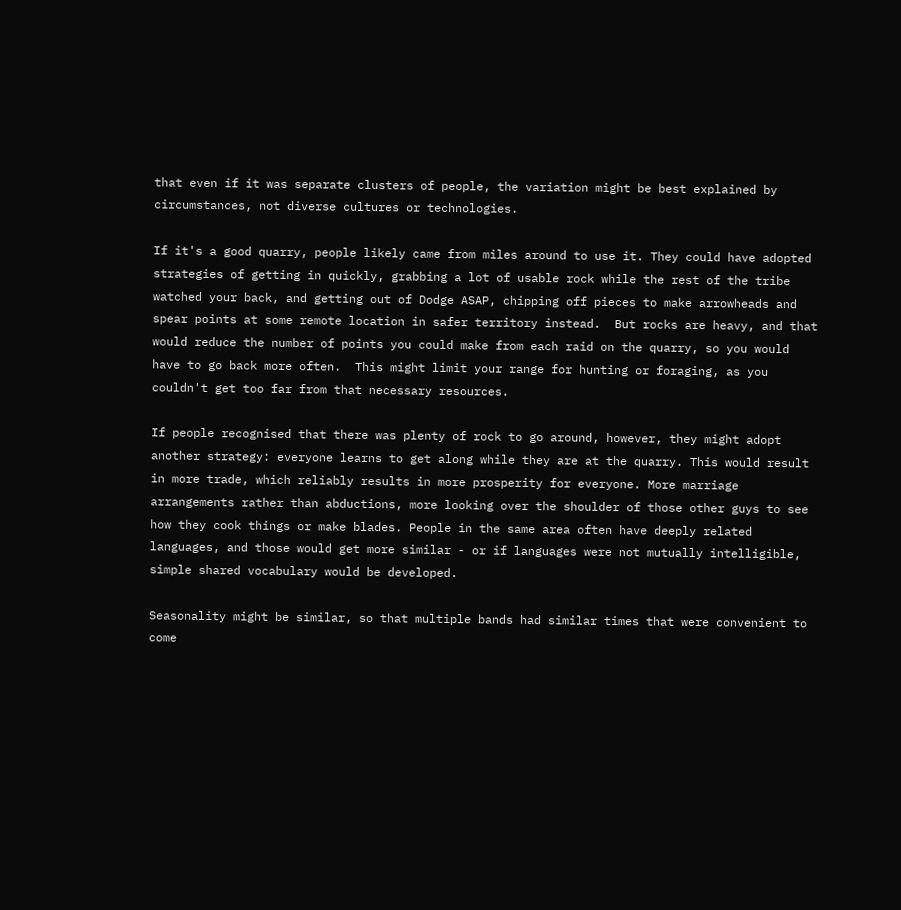that even if it was separate clusters of people, the variation might be best explained by circumstances, not diverse cultures or technologies.

If it's a good quarry, people likely came from miles around to use it. They could have adopted strategies of getting in quickly, grabbing a lot of usable rock while the rest of the tribe watched your back, and getting out of Dodge ASAP, chipping off pieces to make arrowheads and spear points at some remote location in safer territory instead.  But rocks are heavy, and that would reduce the number of points you could make from each raid on the quarry, so you would have to go back more often.  This might limit your range for hunting or foraging, as you couldn't get too far from that necessary resources.

If people recognised that there was plenty of rock to go around, however, they might adopt another strategy: everyone learns to get along while they are at the quarry. This would result in more trade, which reliably results in more prosperity for everyone. More marriage arrangements rather than abductions, more looking over the shoulder of those other guys to see how they cook things or make blades. People in the same area often have deeply related languages, and those would get more similar - or if languages were not mutually intelligible, simple shared vocabulary would be developed.

Seasonality might be similar, so that multiple bands had similar times that were convenient to come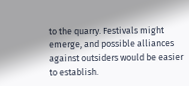to the quarry. Festivals might emerge, and possible alliances against outsiders would be easier to establish.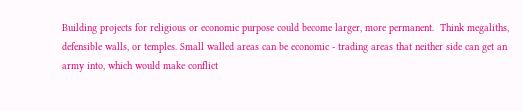Building projects for religious or economic purpose could become larger, more permanent.  Think megaliths, defensible walls, or temples. Small walled areas can be economic - trading areas that neither side can get an army into, which would make conflict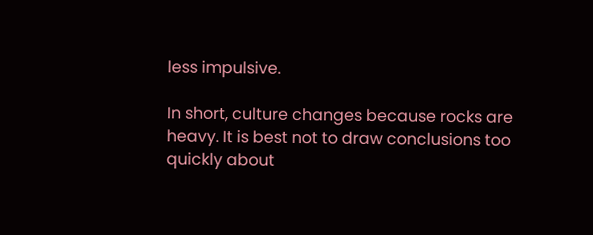less impulsive.

In short, culture changes because rocks are heavy. It is best not to draw conclusions too quickly about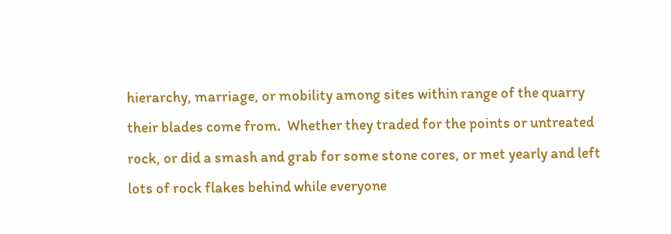hierarchy, marriage, or mobility among sites within range of the quarry their blades come from.  Whether they traded for the points or untreated rock, or did a smash and grab for some stone cores, or met yearly and left lots of rock flakes behind while everyone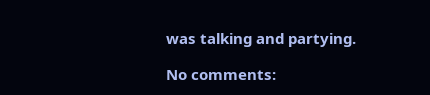was talking and partying.

No comments: